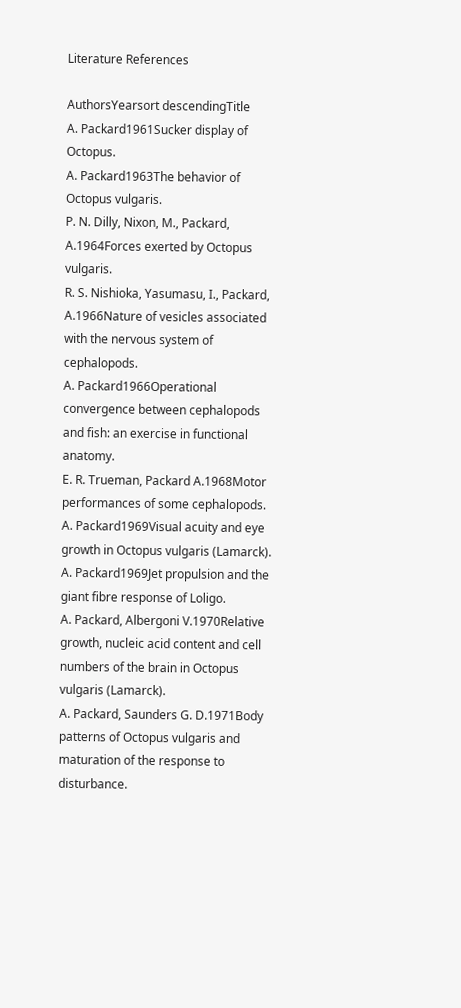Literature References

AuthorsYearsort descendingTitle
A. Packard1961Sucker display of Octopus.
A. Packard1963The behavior of Octopus vulgaris.
P. N. Dilly, Nixon, M., Packard, A.1964Forces exerted by Octopus vulgaris.
R. S. Nishioka, Yasumasu, I., Packard, A.1966Nature of vesicles associated with the nervous system of cephalopods.
A. Packard1966Operational convergence between cephalopods and fish: an exercise in functional anatomy.
E. R. Trueman, Packard A.1968Motor performances of some cephalopods.
A. Packard1969Visual acuity and eye growth in Octopus vulgaris (Lamarck).
A. Packard1969Jet propulsion and the giant fibre response of Loligo.
A. Packard, Albergoni V.1970Relative growth, nucleic acid content and cell numbers of the brain in Octopus vulgaris (Lamarck).
A. Packard, Saunders G. D.1971Body patterns of Octopus vulgaris and maturation of the response to disturbance.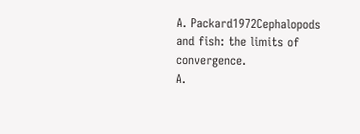A. Packard1972Cephalopods and fish: the limits of convergence.
A.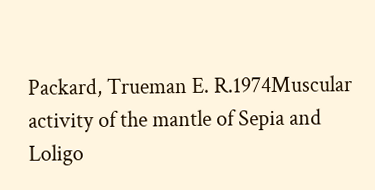Packard, Trueman E. R.1974Muscular activity of the mantle of Sepia and Loligo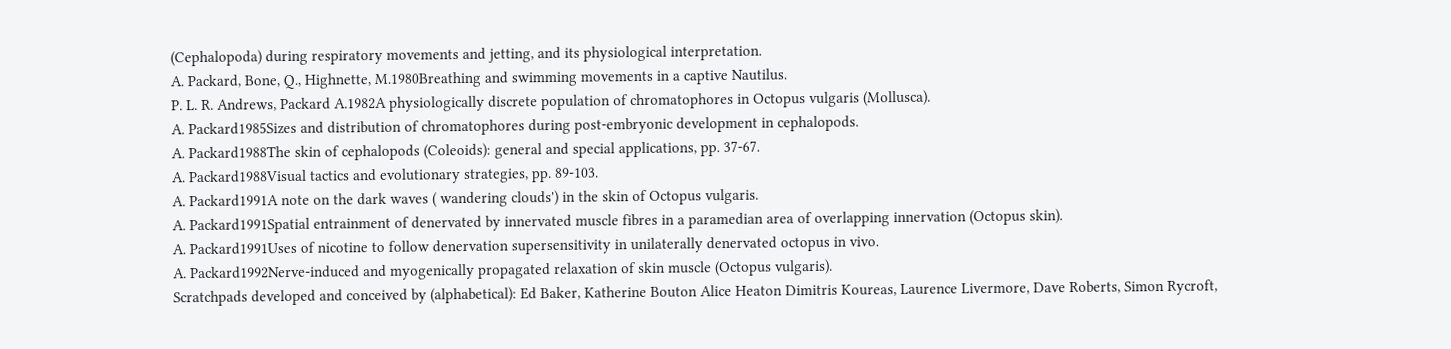(Cephalopoda) during respiratory movements and jetting, and its physiological interpretation.
A. Packard, Bone, Q., Highnette, M.1980Breathing and swimming movements in a captive Nautilus.
P. L. R. Andrews, Packard A.1982A physiologically discrete population of chromatophores in Octopus vulgaris (Mollusca).
A. Packard1985Sizes and distribution of chromatophores during post-embryonic development in cephalopods.
A. Packard1988The skin of cephalopods (Coleoids): general and special applications, pp. 37-67.
A. Packard1988Visual tactics and evolutionary strategies, pp. 89-103.
A. Packard1991A note on the dark waves ( wandering clouds') in the skin of Octopus vulgaris.
A. Packard1991Spatial entrainment of denervated by innervated muscle fibres in a paramedian area of overlapping innervation (Octopus skin).
A. Packard1991Uses of nicotine to follow denervation supersensitivity in unilaterally denervated octopus in vivo.
A. Packard1992Nerve-induced and myogenically propagated relaxation of skin muscle (Octopus vulgaris).
Scratchpads developed and conceived by (alphabetical): Ed Baker, Katherine Bouton Alice Heaton Dimitris Koureas, Laurence Livermore, Dave Roberts, Simon Rycroft,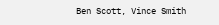Ben Scott, Vince Smith